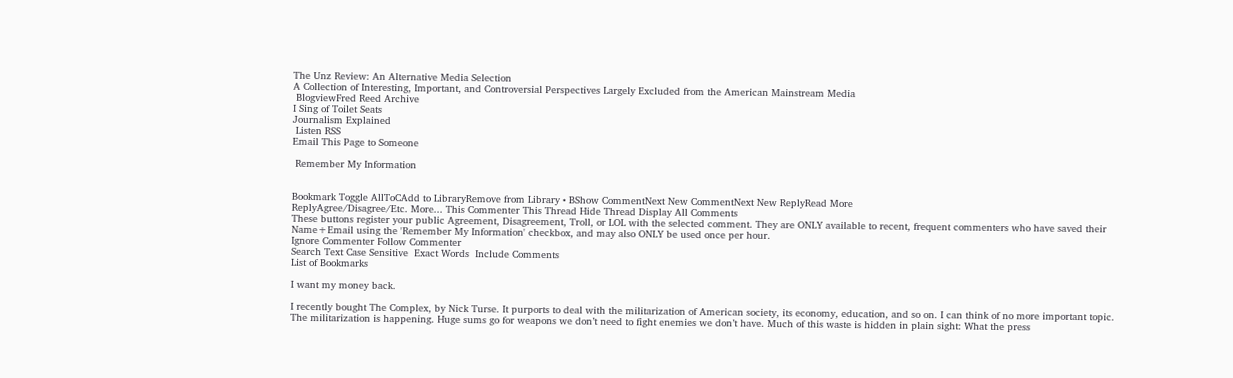The Unz Review: An Alternative Media Selection
A Collection of Interesting, Important, and Controversial Perspectives Largely Excluded from the American Mainstream Media
 BlogviewFred Reed Archive
I Sing of Toilet Seats
Journalism Explained
 Listen RSS
Email This Page to Someone

 Remember My Information


Bookmark Toggle AllToCAdd to LibraryRemove from Library • BShow CommentNext New CommentNext New ReplyRead More
ReplyAgree/Disagree/Etc. More... This Commenter This Thread Hide Thread Display All Comments
These buttons register your public Agreement, Disagreement, Troll, or LOL with the selected comment. They are ONLY available to recent, frequent commenters who have saved their Name+Email using the 'Remember My Information' checkbox, and may also ONLY be used once per hour.
Ignore Commenter Follow Commenter
Search Text Case Sensitive  Exact Words  Include Comments
List of Bookmarks

I want my money back.

I recently bought The Complex, by Nick Turse. It purports to deal with the militarization of American society, its economy, education, and so on. I can think of no more important topic. The militarization is happening. Huge sums go for weapons we don’t need to fight enemies we don’t have. Much of this waste is hidden in plain sight: What the press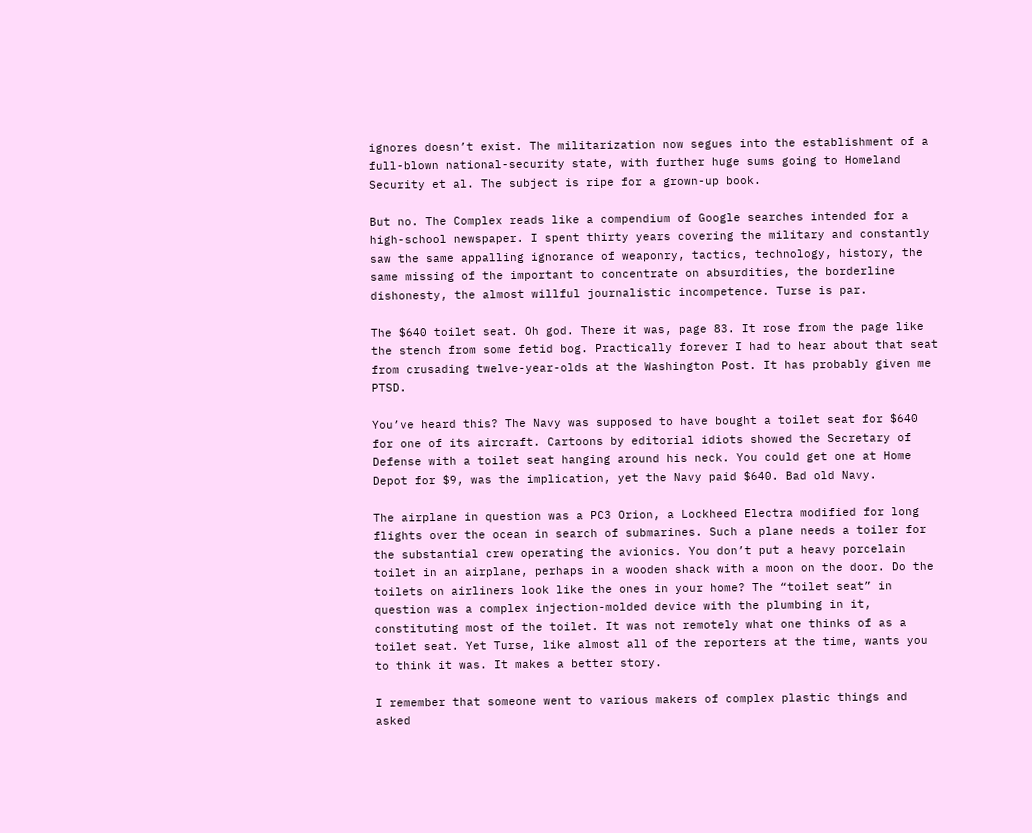ignores doesn’t exist. The militarization now segues into the establishment of a full-blown national-security state, with further huge sums going to Homeland Security et al. The subject is ripe for a grown-up book.

But no. The Complex reads like a compendium of Google searches intended for a high-school newspaper. I spent thirty years covering the military and constantly saw the same appalling ignorance of weaponry, tactics, technology, history, the same missing of the important to concentrate on absurdities, the borderline dishonesty, the almost willful journalistic incompetence. Turse is par.

The $640 toilet seat. Oh god. There it was, page 83. It rose from the page like the stench from some fetid bog. Practically forever I had to hear about that seat from crusading twelve-year-olds at the Washington Post. It has probably given me PTSD.

You’ve heard this? The Navy was supposed to have bought a toilet seat for $640 for one of its aircraft. Cartoons by editorial idiots showed the Secretary of Defense with a toilet seat hanging around his neck. You could get one at Home Depot for $9, was the implication, yet the Navy paid $640. Bad old Navy.

The airplane in question was a PC3 Orion, a Lockheed Electra modified for long flights over the ocean in search of submarines. Such a plane needs a toiler for the substantial crew operating the avionics. You don’t put a heavy porcelain toilet in an airplane, perhaps in a wooden shack with a moon on the door. Do the toilets on airliners look like the ones in your home? The “toilet seat” in question was a complex injection-molded device with the plumbing in it, constituting most of the toilet. It was not remotely what one thinks of as a toilet seat. Yet Turse, like almost all of the reporters at the time, wants you to think it was. It makes a better story.

I remember that someone went to various makers of complex plastic things and asked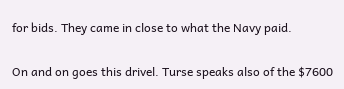for bids. They came in close to what the Navy paid.

On and on goes this drivel. Turse speaks also of the $7600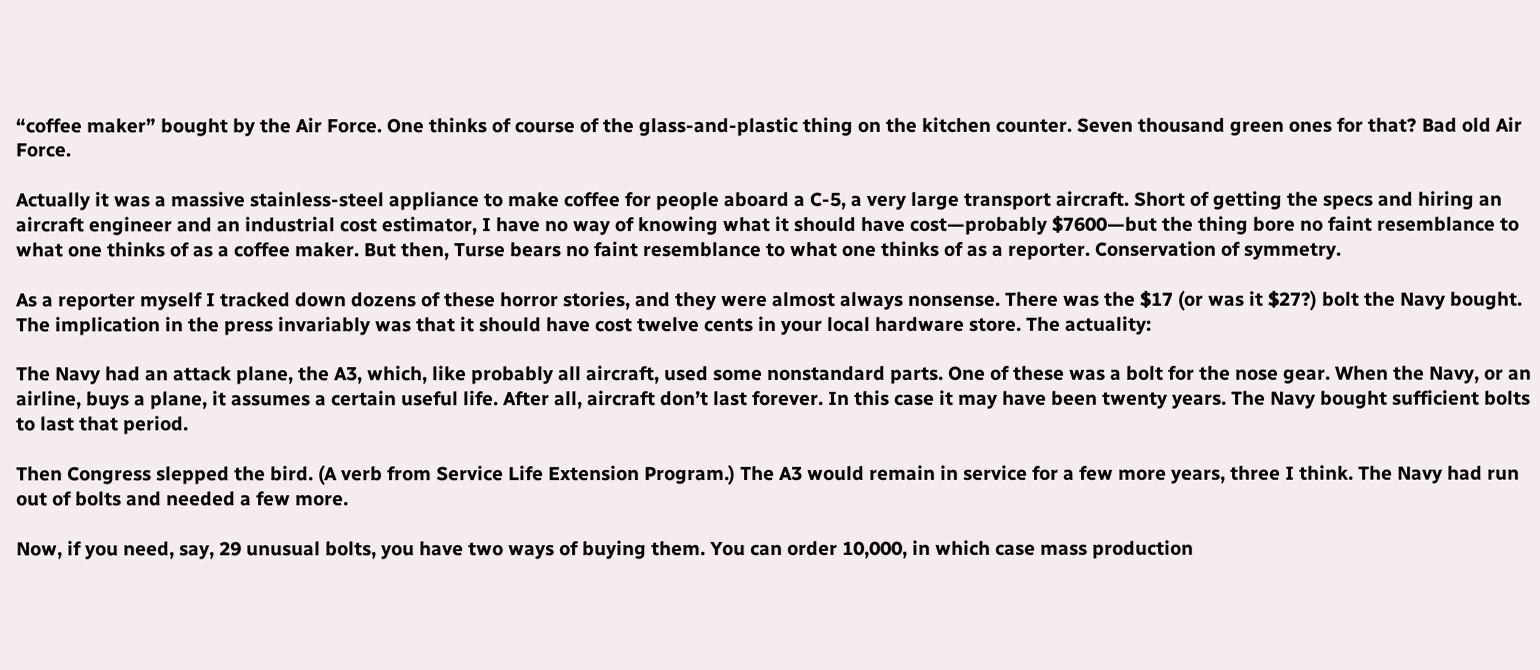“coffee maker” bought by the Air Force. One thinks of course of the glass-and-plastic thing on the kitchen counter. Seven thousand green ones for that? Bad old Air Force.

Actually it was a massive stainless-steel appliance to make coffee for people aboard a C-5, a very large transport aircraft. Short of getting the specs and hiring an aircraft engineer and an industrial cost estimator, I have no way of knowing what it should have cost—probably $7600—but the thing bore no faint resemblance to what one thinks of as a coffee maker. But then, Turse bears no faint resemblance to what one thinks of as a reporter. Conservation of symmetry.

As a reporter myself I tracked down dozens of these horror stories, and they were almost always nonsense. There was the $17 (or was it $27?) bolt the Navy bought. The implication in the press invariably was that it should have cost twelve cents in your local hardware store. The actuality:

The Navy had an attack plane, the A3, which, like probably all aircraft, used some nonstandard parts. One of these was a bolt for the nose gear. When the Navy, or an airline, buys a plane, it assumes a certain useful life. After all, aircraft don’t last forever. In this case it may have been twenty years. The Navy bought sufficient bolts to last that period.

Then Congress slepped the bird. (A verb from Service Life Extension Program.) The A3 would remain in service for a few more years, three I think. The Navy had run out of bolts and needed a few more.

Now, if you need, say, 29 unusual bolts, you have two ways of buying them. You can order 10,000, in which case mass production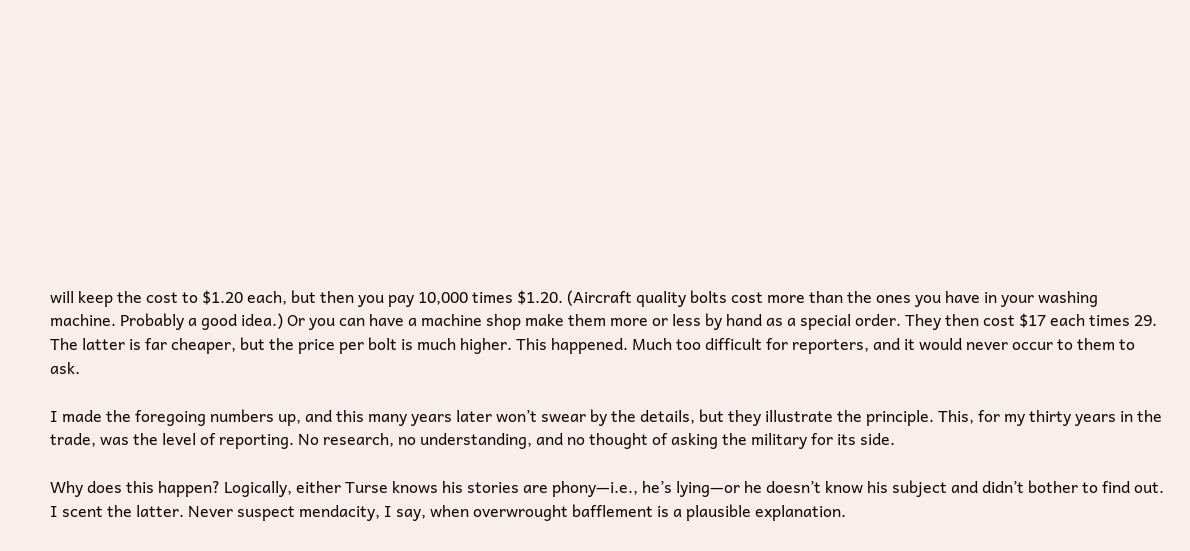will keep the cost to $1.20 each, but then you pay 10,000 times $1.20. (Aircraft quality bolts cost more than the ones you have in your washing machine. Probably a good idea.) Or you can have a machine shop make them more or less by hand as a special order. They then cost $17 each times 29. The latter is far cheaper, but the price per bolt is much higher. This happened. Much too difficult for reporters, and it would never occur to them to ask.

I made the foregoing numbers up, and this many years later won’t swear by the details, but they illustrate the principle. This, for my thirty years in the trade, was the level of reporting. No research, no understanding, and no thought of asking the military for its side.

Why does this happen? Logically, either Turse knows his stories are phony—i.e., he’s lying—or he doesn’t know his subject and didn’t bother to find out. I scent the latter. Never suspect mendacity, I say, when overwrought bafflement is a plausible explanation.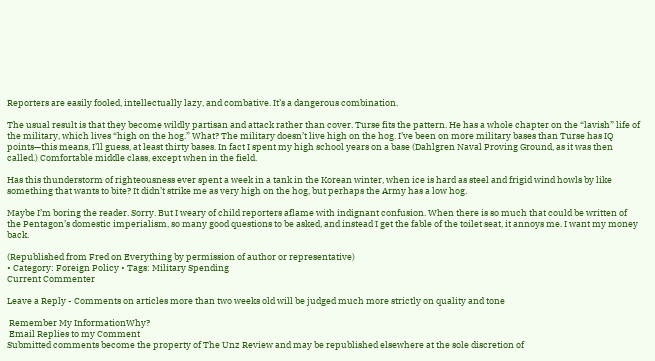Reporters are easily fooled, intellectually lazy, and combative. It’s a dangerous combination.

The usual result is that they become wildly partisan and attack rather than cover. Turse fits the pattern. He has a whole chapter on the “lavish” life of the military, which lives “high on the hog.” What? The military doesn’t live high on the hog. I’ve been on more military bases than Turse has IQ points—this means, I’ll guess, at least thirty bases. In fact I spent my high school years on a base (Dahlgren Naval Proving Ground, as it was then called.) Comfortable middle class, except when in the field.

Has this thunderstorm of righteousness ever spent a week in a tank in the Korean winter, when ice is hard as steel and frigid wind howls by like something that wants to bite? It didn’t strike me as very high on the hog, but perhaps the Army has a low hog.

Maybe I’m boring the reader. Sorry. But I weary of child reporters aflame with indignant confusion. When there is so much that could be written of the Pentagon’s domestic imperialism, so many good questions to be asked, and instead I get the fable of the toilet seat, it annoys me. I want my money back.

(Republished from Fred on Everything by permission of author or representative)
• Category: Foreign Policy • Tags: Military Spending
Current Commenter

Leave a Reply - Comments on articles more than two weeks old will be judged much more strictly on quality and tone

 Remember My InformationWhy?
 Email Replies to my Comment
Submitted comments become the property of The Unz Review and may be republished elsewhere at the sole discretion of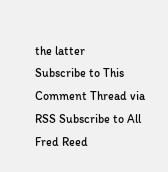the latter
Subscribe to This Comment Thread via RSS Subscribe to All Fred Reed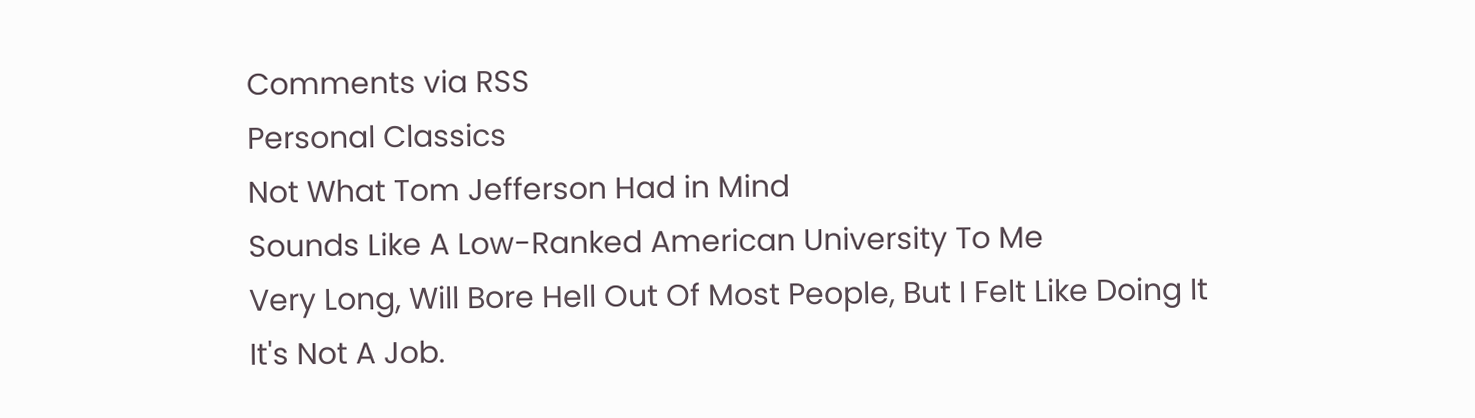Comments via RSS
Personal Classics
Not What Tom Jefferson Had in Mind
Sounds Like A Low-Ranked American University To Me
Very Long, Will Bore Hell Out Of Most People, But I Felt Like Doing It
It's Not A Job.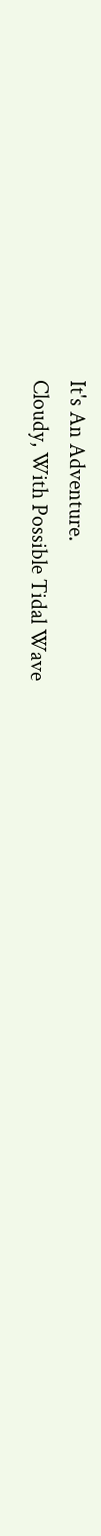It's An Adventure.
Cloudy, With Possible Tidal Wave